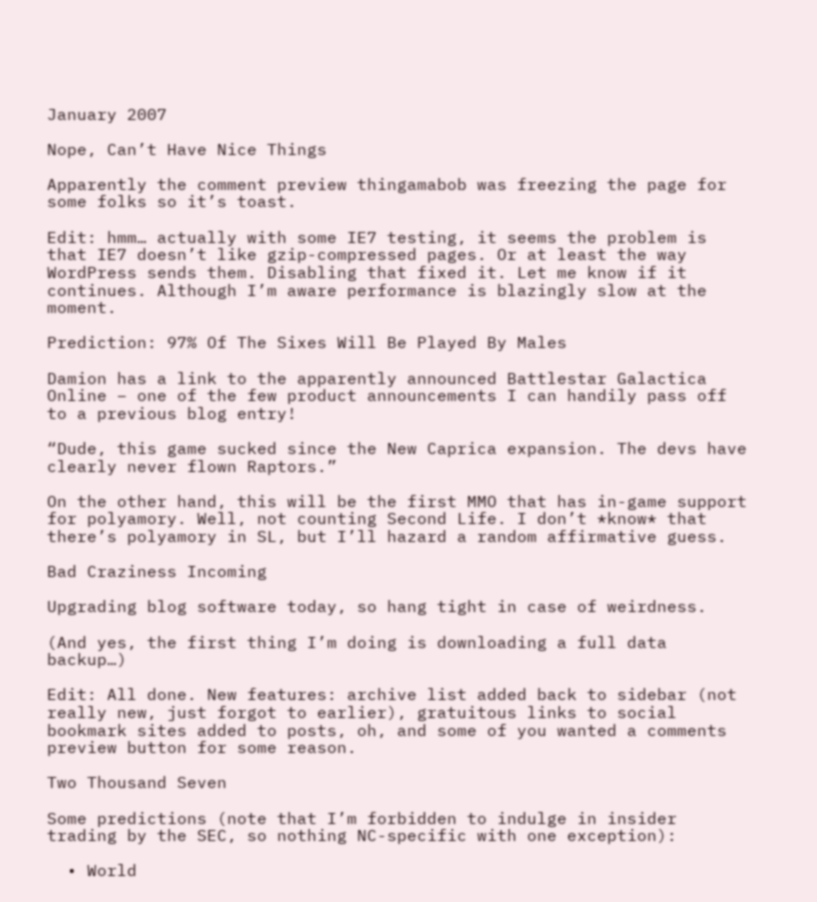January 2007

Nope, Can’t Have Nice Things

Apparently the comment preview thingamabob was freezing the page for some folks so it’s toast.

Edit: hmm… actually with some IE7 testing, it seems the problem is that IE7 doesn’t like gzip-compressed pages. Or at least the way WordPress sends them. Disabling that fixed it. Let me know if it continues. Although I’m aware performance is blazingly slow at the moment.

Prediction: 97% Of The Sixes Will Be Played By Males

Damion has a link to the apparently announced Battlestar Galactica Online – one of the few product announcements I can handily pass off to a previous blog entry!

“Dude, this game sucked since the New Caprica expansion. The devs have clearly never flown Raptors.”

On the other hand, this will be the first MMO that has in-game support for polyamory. Well, not counting Second Life. I don’t *know* that there’s polyamory in SL, but I’ll hazard a random affirmative guess.

Bad Craziness Incoming

Upgrading blog software today, so hang tight in case of weirdness.

(And yes, the first thing I’m doing is downloading a full data backup…)

Edit: All done. New features: archive list added back to sidebar (not really new, just forgot to earlier), gratuitous links to social bookmark sites added to posts, oh, and some of you wanted a comments preview button for some reason.

Two Thousand Seven

Some predictions (note that I’m forbidden to indulge in insider trading by the SEC, so nothing NC-specific with one exception):

  • World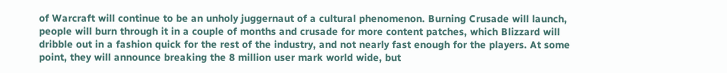of Warcraft will continue to be an unholy juggernaut of a cultural phenomenon. Burning Crusade will launch, people will burn through it in a couple of months and crusade for more content patches, which Blizzard will dribble out in a fashion quick for the rest of the industry, and not nearly fast enough for the players. At some point, they will announce breaking the 8 million user mark world wide, but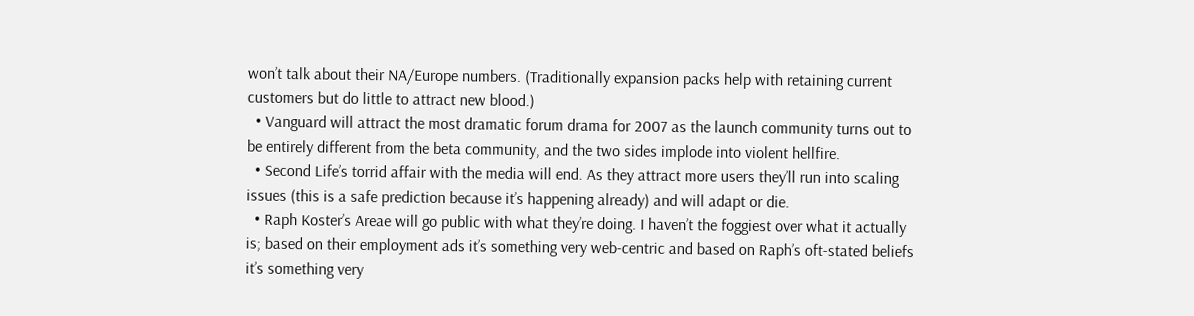won’t talk about their NA/Europe numbers. (Traditionally expansion packs help with retaining current customers but do little to attract new blood.)
  • Vanguard will attract the most dramatic forum drama for 2007 as the launch community turns out to be entirely different from the beta community, and the two sides implode into violent hellfire.
  • Second Life’s torrid affair with the media will end. As they attract more users they’ll run into scaling issues (this is a safe prediction because it’s happening already) and will adapt or die.
  • Raph Koster’s Areae will go public with what they’re doing. I haven’t the foggiest over what it actually is; based on their employment ads it’s something very web-centric and based on Raph’s oft-stated beliefs it’s something very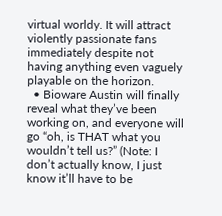virtual worldy. It will attract violently passionate fans immediately despite not having anything even vaguely playable on the horizon.
  • Bioware Austin will finally reveal what they’ve been working on, and everyone will go “oh, is THAT what you wouldn’t tell us?” (Note: I don’t actually know, I just know it’ll have to be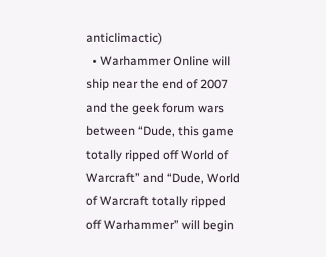anticlimactic)
  • Warhammer Online will ship near the end of 2007 and the geek forum wars between “Dude, this game totally ripped off World of Warcraft” and “Dude, World of Warcraft totally ripped off Warhammer” will begin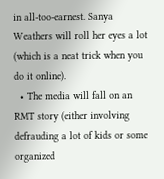in all-too-earnest. Sanya Weathers will roll her eyes a lot (which is a neat trick when you do it online).
  • The media will fall on an RMT story (either involving defrauding a lot of kids or some organized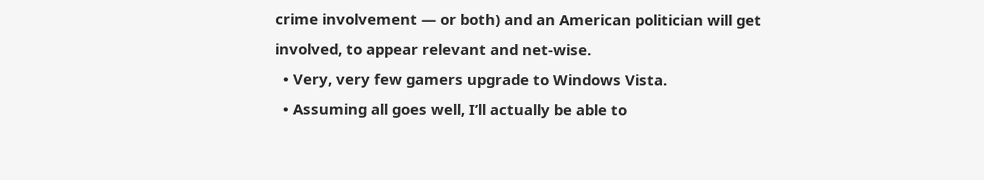crime involvement — or both) and an American politician will get involved, to appear relevant and net-wise.
  • Very, very few gamers upgrade to Windows Vista.
  • Assuming all goes well, I’ll actually be able to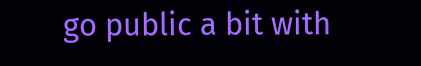go public a bit with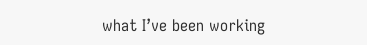what I’ve been working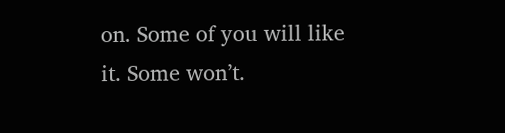on. Some of you will like it. Some won’t.